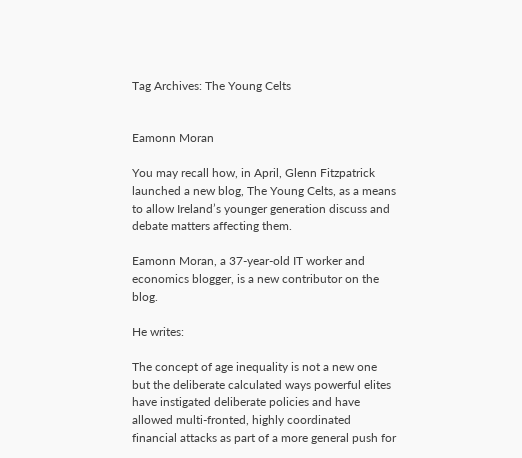Tag Archives: The Young Celts


Eamonn Moran

You may recall how, in April, Glenn Fitzpatrick launched a new blog, The Young Celts, as a means to allow Ireland’s younger generation discuss and debate matters affecting them.

Eamonn Moran, a 37-year-old IT worker and economics blogger, is a new contributor on the blog.

He writes:

The concept of age inequality is not a new one but the deliberate calculated ways powerful elites have instigated deliberate policies and have allowed multi-fronted, highly coordinated financial attacks as part of a more general push for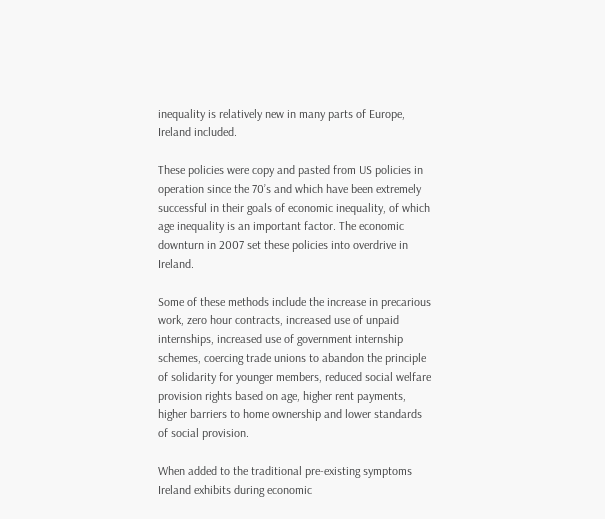inequality is relatively new in many parts of Europe, Ireland included.

These policies were copy and pasted from US policies in operation since the 70’s and which have been extremely successful in their goals of economic inequality, of which age inequality is an important factor. The economic downturn in 2007 set these policies into overdrive in Ireland.

Some of these methods include the increase in precarious work, zero hour contracts, increased use of unpaid internships, increased use of government internship schemes, coercing trade unions to abandon the principle of solidarity for younger members, reduced social welfare provision rights based on age, higher rent payments, higher barriers to home ownership and lower standards of social provision.

When added to the traditional pre-existing symptoms Ireland exhibits during economic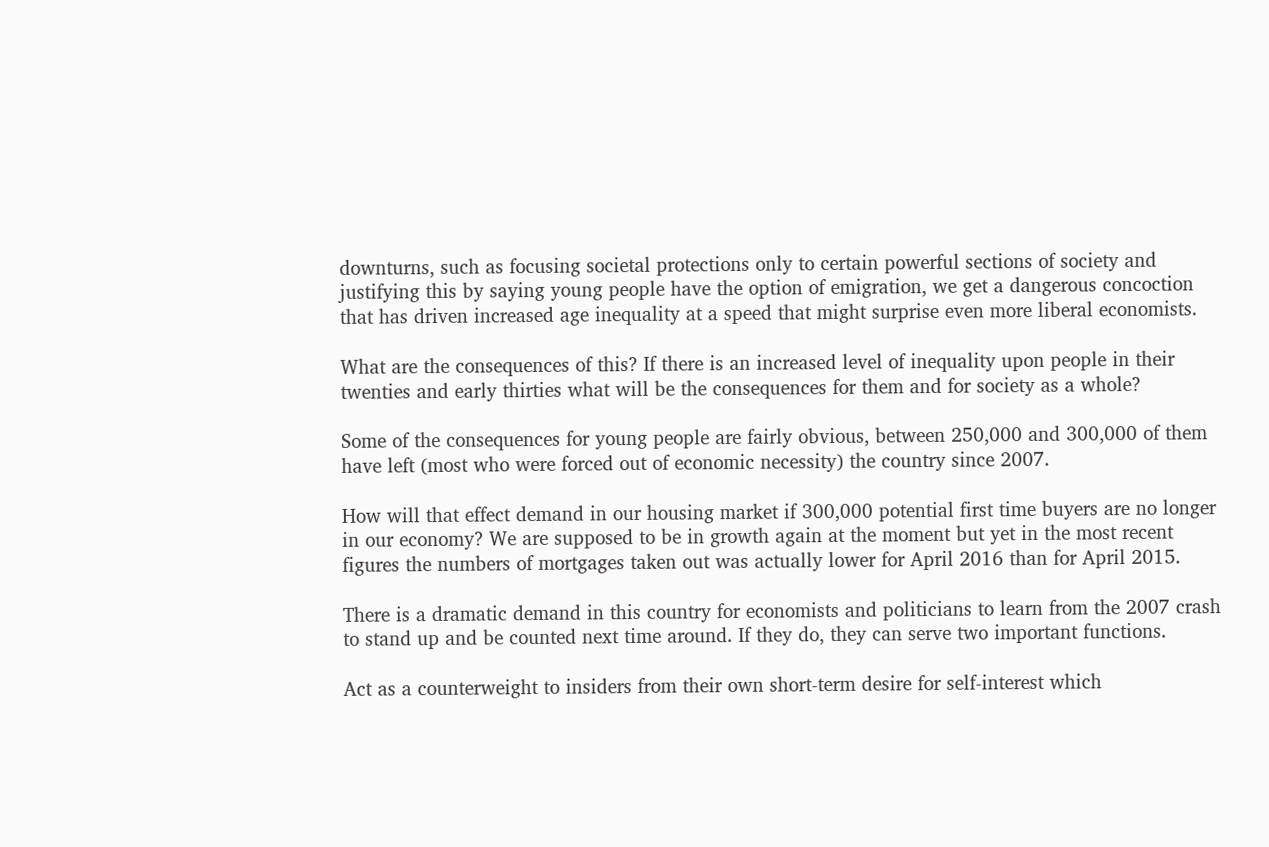downturns, such as focusing societal protections only to certain powerful sections of society and justifying this by saying young people have the option of emigration, we get a dangerous concoction that has driven increased age inequality at a speed that might surprise even more liberal economists.

What are the consequences of this? If there is an increased level of inequality upon people in their twenties and early thirties what will be the consequences for them and for society as a whole?

Some of the consequences for young people are fairly obvious, between 250,000 and 300,000 of them have left (most who were forced out of economic necessity) the country since 2007.

How will that effect demand in our housing market if 300,000 potential first time buyers are no longer in our economy? We are supposed to be in growth again at the moment but yet in the most recent figures the numbers of mortgages taken out was actually lower for April 2016 than for April 2015.

There is a dramatic demand in this country for economists and politicians to learn from the 2007 crash to stand up and be counted next time around. If they do, they can serve two important functions.

Act as a counterweight to insiders from their own short-term desire for self-interest which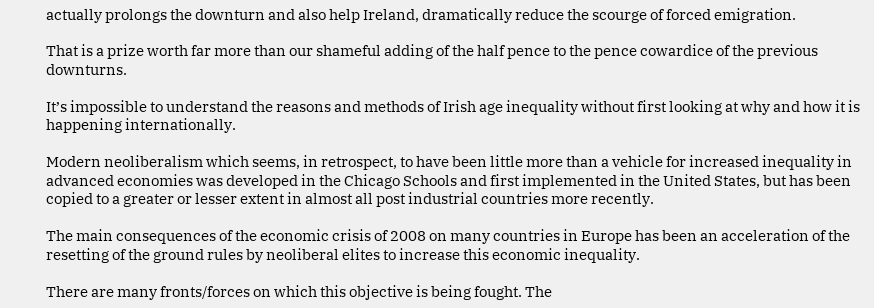actually prolongs the downturn and also help Ireland, dramatically reduce the scourge of forced emigration.

That is a prize worth far more than our shameful adding of the half pence to the pence cowardice of the previous downturns.

It’s impossible to understand the reasons and methods of Irish age inequality without first looking at why and how it is happening internationally.

Modern neoliberalism which seems, in retrospect, to have been little more than a vehicle for increased inequality in advanced economies was developed in the Chicago Schools and first implemented in the United States, but has been copied to a greater or lesser extent in almost all post industrial countries more recently.

The main consequences of the economic crisis of 2008 on many countries in Europe has been an acceleration of the resetting of the ground rules by neoliberal elites to increase this economic inequality.

There are many fronts/forces on which this objective is being fought. The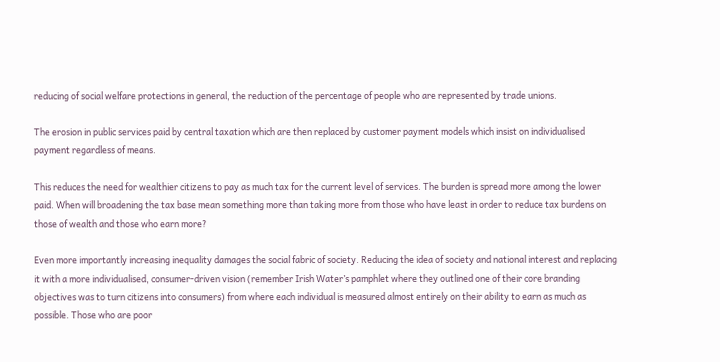reducing of social welfare protections in general, the reduction of the percentage of people who are represented by trade unions.

The erosion in public services paid by central taxation which are then replaced by customer payment models which insist on individualised payment regardless of means.

This reduces the need for wealthier citizens to pay as much tax for the current level of services. The burden is spread more among the lower paid. When will broadening the tax base mean something more than taking more from those who have least in order to reduce tax burdens on those of wealth and those who earn more?

Even more importantly increasing inequality damages the social fabric of society. Reducing the idea of society and national interest and replacing it with a more individualised, consumer-driven vision (remember Irish Water’s pamphlet where they outlined one of their core branding objectives was to turn citizens into consumers) from where each individual is measured almost entirely on their ability to earn as much as possible. Those who are poor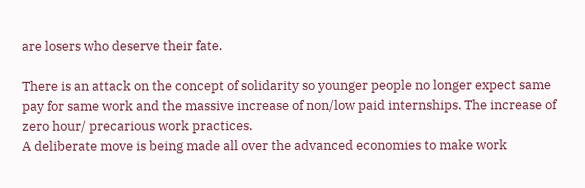are losers who deserve their fate.

There is an attack on the concept of solidarity so younger people no longer expect same pay for same work and the massive increase of non/low paid internships. The increase of zero hour/ precarious work practices.
A deliberate move is being made all over the advanced economies to make work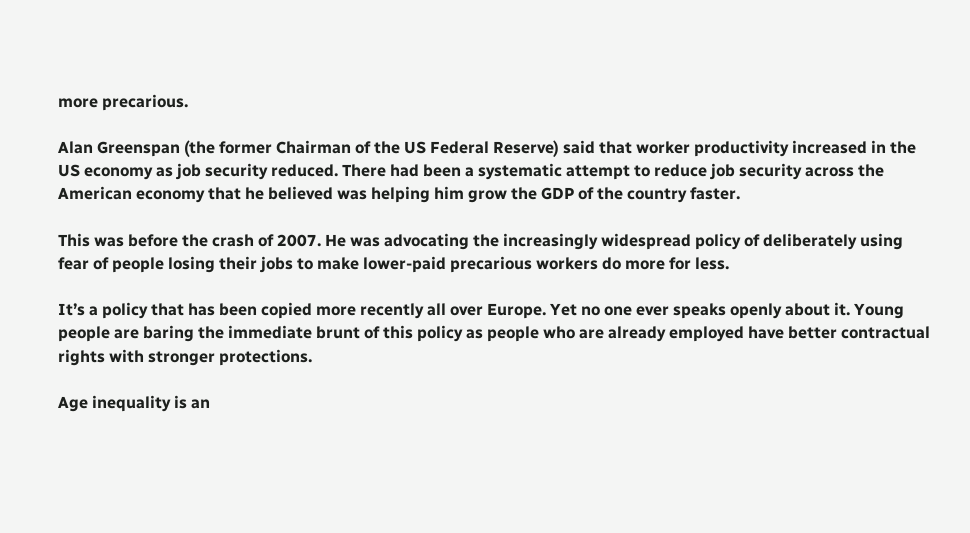more precarious.

Alan Greenspan (the former Chairman of the US Federal Reserve) said that worker productivity increased in the US economy as job security reduced. There had been a systematic attempt to reduce job security across the American economy that he believed was helping him grow the GDP of the country faster.

This was before the crash of 2007. He was advocating the increasingly widespread policy of deliberately using fear of people losing their jobs to make lower-paid precarious workers do more for less.

It’s a policy that has been copied more recently all over Europe. Yet no one ever speaks openly about it. Young people are baring the immediate brunt of this policy as people who are already employed have better contractual rights with stronger protections.

Age inequality is an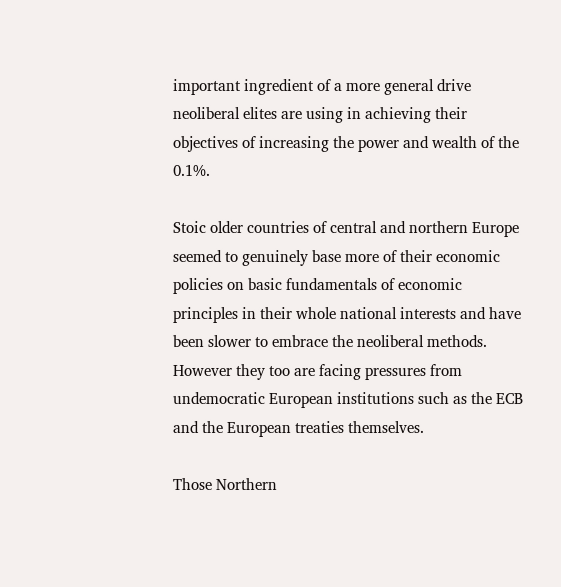important ingredient of a more general drive neoliberal elites are using in achieving their objectives of increasing the power and wealth of the 0.1%.

Stoic older countries of central and northern Europe seemed to genuinely base more of their economic policies on basic fundamentals of economic principles in their whole national interests and have been slower to embrace the neoliberal methods. However they too are facing pressures from undemocratic European institutions such as the ECB and the European treaties themselves.

Those Northern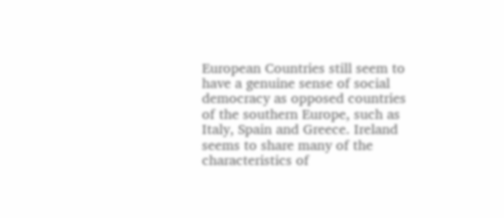European Countries still seem to have a genuine sense of social democracy as opposed countries of the southern Europe, such as Italy, Spain and Greece. Ireland seems to share many of the characteristics of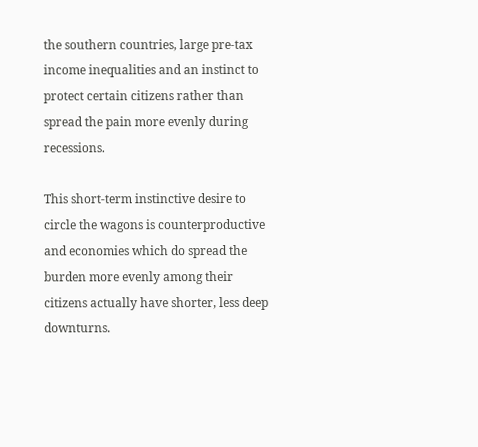the southern countries, large pre-tax income inequalities and an instinct to protect certain citizens rather than spread the pain more evenly during recessions.

This short-term instinctive desire to circle the wagons is counterproductive and economies which do spread the burden more evenly among their citizens actually have shorter, less deep downturns.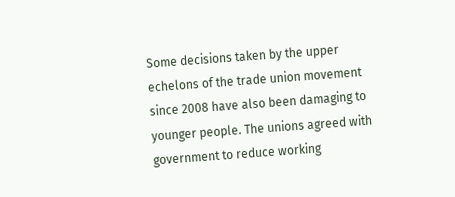Some decisions taken by the upper echelons of the trade union movement since 2008 have also been damaging to younger people. The unions agreed with government to reduce working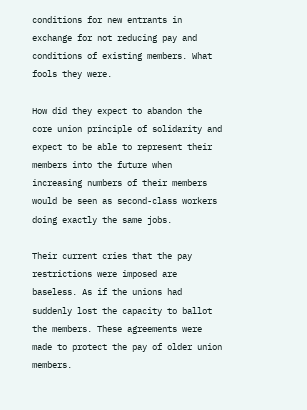conditions for new entrants in exchange for not reducing pay and conditions of existing members. What fools they were.

How did they expect to abandon the core union principle of solidarity and expect to be able to represent their members into the future when increasing numbers of their members would be seen as second-class workers doing exactly the same jobs.

Their current cries that the pay restrictions were imposed are baseless. As if the unions had suddenly lost the capacity to ballot the members. These agreements were made to protect the pay of older union members.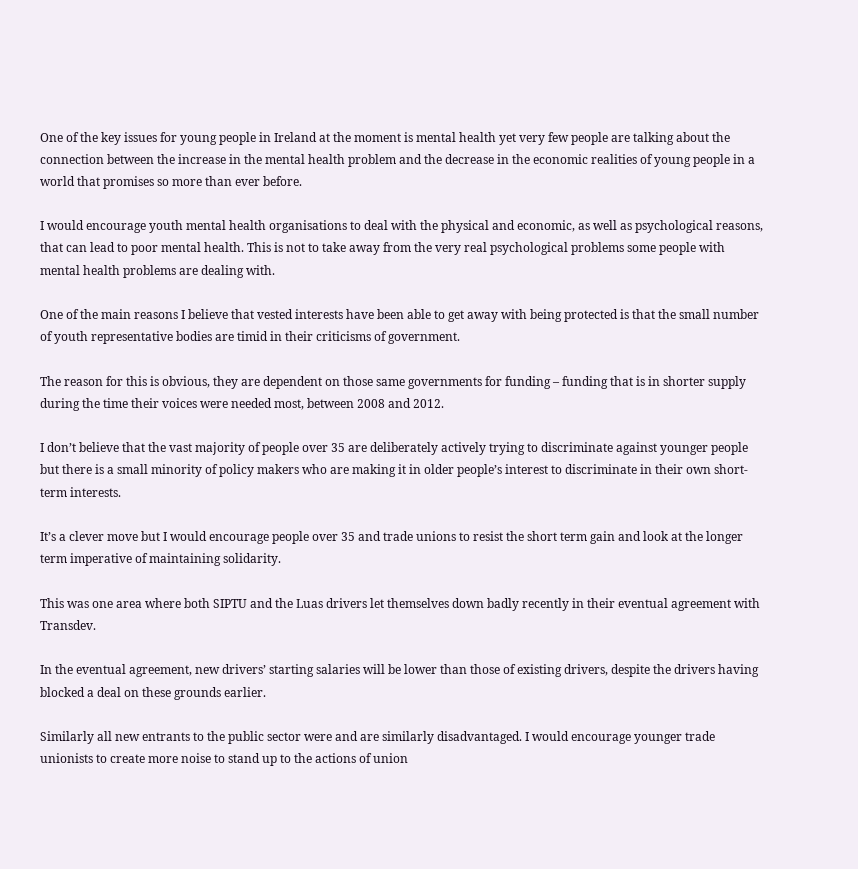One of the key issues for young people in Ireland at the moment is mental health yet very few people are talking about the connection between the increase in the mental health problem and the decrease in the economic realities of young people in a world that promises so more than ever before.

I would encourage youth mental health organisations to deal with the physical and economic, as well as psychological reasons, that can lead to poor mental health. This is not to take away from the very real psychological problems some people with mental health problems are dealing with.

One of the main reasons I believe that vested interests have been able to get away with being protected is that the small number of youth representative bodies are timid in their criticisms of government.

The reason for this is obvious, they are dependent on those same governments for funding – funding that is in shorter supply during the time their voices were needed most, between 2008 and 2012.

I don’t believe that the vast majority of people over 35 are deliberately actively trying to discriminate against younger people but there is a small minority of policy makers who are making it in older people’s interest to discriminate in their own short-term interests.

It’s a clever move but I would encourage people over 35 and trade unions to resist the short term gain and look at the longer term imperative of maintaining solidarity.

This was one area where both SIPTU and the Luas drivers let themselves down badly recently in their eventual agreement with Transdev.

In the eventual agreement, new drivers’ starting salaries will be lower than those of existing drivers, despite the drivers having blocked a deal on these grounds earlier.

Similarly all new entrants to the public sector were and are similarly disadvantaged. I would encourage younger trade unionists to create more noise to stand up to the actions of union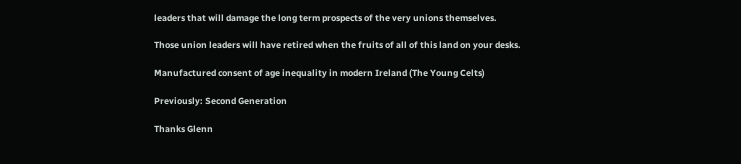leaders that will damage the long term prospects of the very unions themselves.

Those union leaders will have retired when the fruits of all of this land on your desks.

Manufactured consent of age inequality in modern Ireland (The Young Celts)

Previously: Second Generation

Thanks Glenn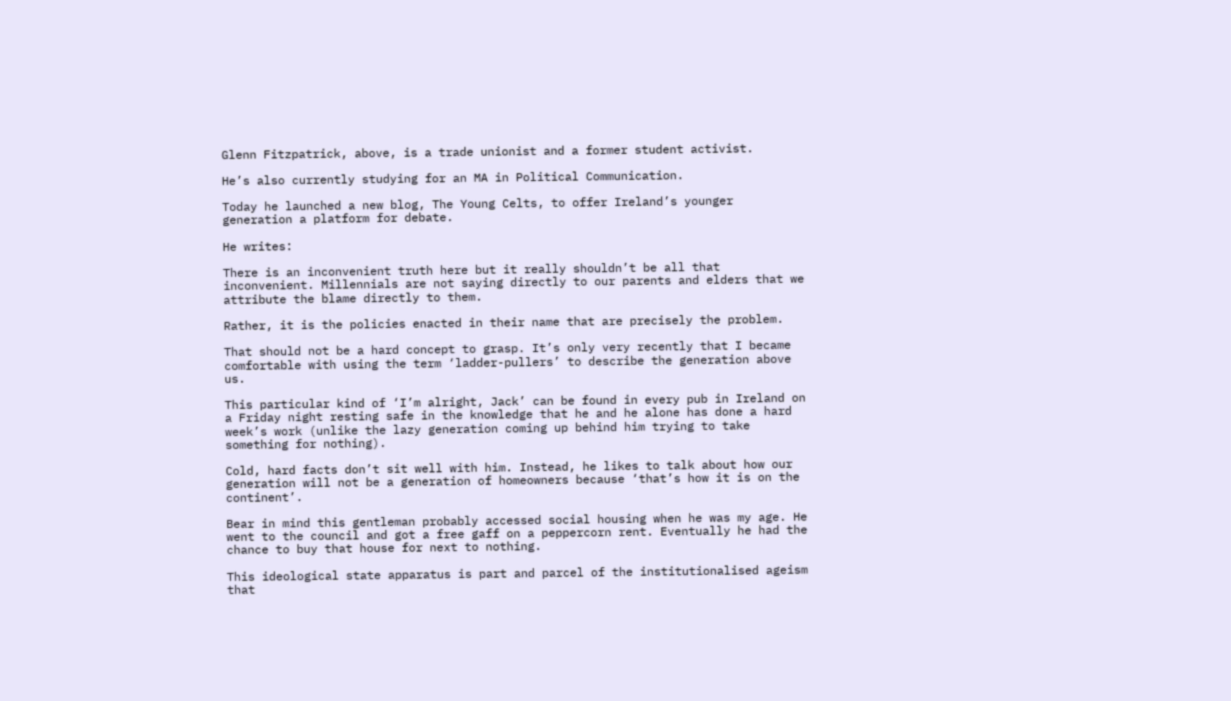Glenn Fitzpatrick, above, is a trade unionist and a former student activist.

He’s also currently studying for an MA in Political Communication.

Today he launched a new blog, The Young Celts, to offer Ireland’s younger generation a platform for debate.

He writes:

There is an inconvenient truth here but it really shouldn’t be all that inconvenient. Millennials are not saying directly to our parents and elders that we attribute the blame directly to them.

Rather, it is the policies enacted in their name that are precisely the problem.

That should not be a hard concept to grasp. It’s only very recently that I became comfortable with using the term ‘ladder-pullers’ to describe the generation above us.

This particular kind of ‘I’m alright, Jack’ can be found in every pub in Ireland on a Friday night resting safe in the knowledge that he and he alone has done a hard week’s work (unlike the lazy generation coming up behind him trying to take something for nothing).

Cold, hard facts don’t sit well with him. Instead, he likes to talk about how our generation will not be a generation of homeowners because ‘that’s how it is on the continent’.

Bear in mind this gentleman probably accessed social housing when he was my age. He went to the council and got a free gaff on a peppercorn rent. Eventually he had the chance to buy that house for next to nothing.

This ideological state apparatus is part and parcel of the institutionalised ageism that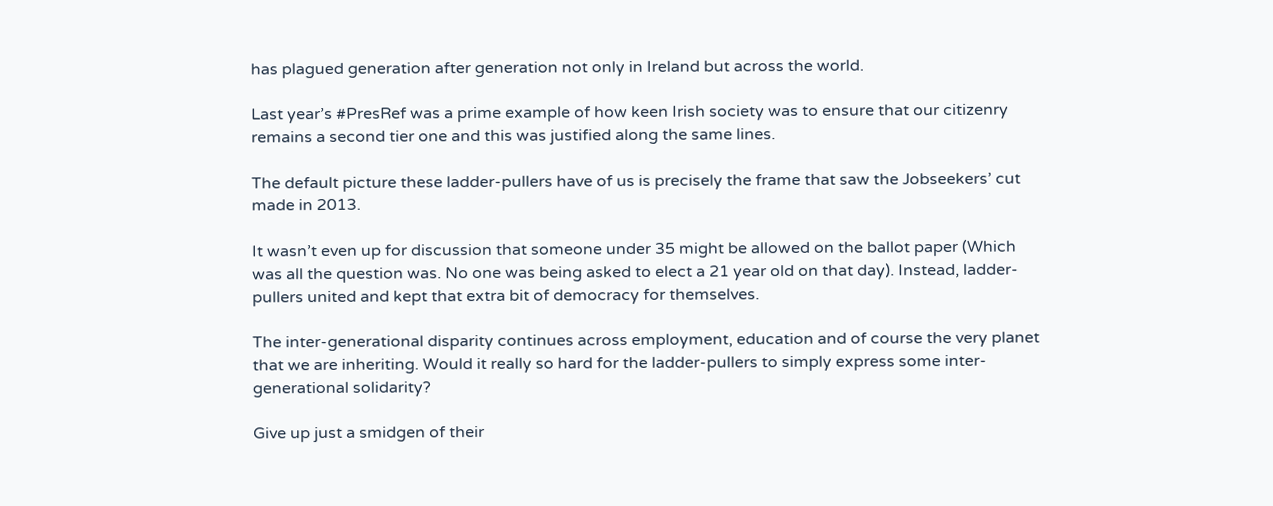has plagued generation after generation not only in Ireland but across the world.

Last year’s #PresRef was a prime example of how keen Irish society was to ensure that our citizenry remains a second tier one and this was justified along the same lines.

The default picture these ladder-pullers have of us is precisely the frame that saw the Jobseekers’ cut made in 2013.

It wasn’t even up for discussion that someone under 35 might be allowed on the ballot paper (Which was all the question was. No one was being asked to elect a 21 year old on that day). Instead, ladder-pullers united and kept that extra bit of democracy for themselves.

The inter-generational disparity continues across employment, education and of course the very planet that we are inheriting. Would it really so hard for the ladder-pullers to simply express some inter-generational solidarity?

Give up just a smidgen of their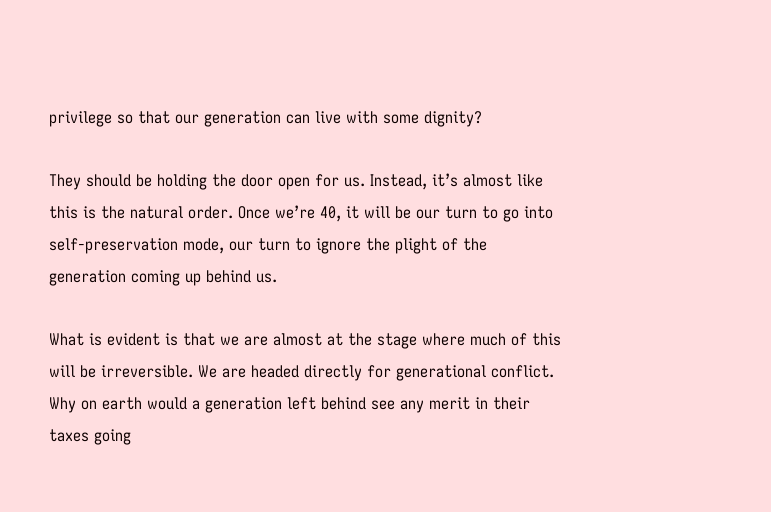privilege so that our generation can live with some dignity?

They should be holding the door open for us. Instead, it’s almost like this is the natural order. Once we’re 40, it will be our turn to go into self-preservation mode, our turn to ignore the plight of the generation coming up behind us.

What is evident is that we are almost at the stage where much of this will be irreversible. We are headed directly for generational conflict. Why on earth would a generation left behind see any merit in their taxes going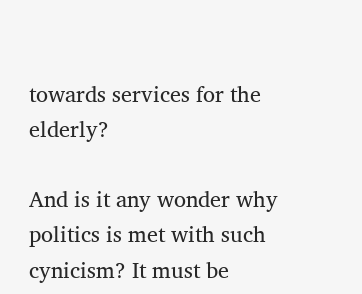towards services for the elderly?

And is it any wonder why politics is met with such cynicism? It must be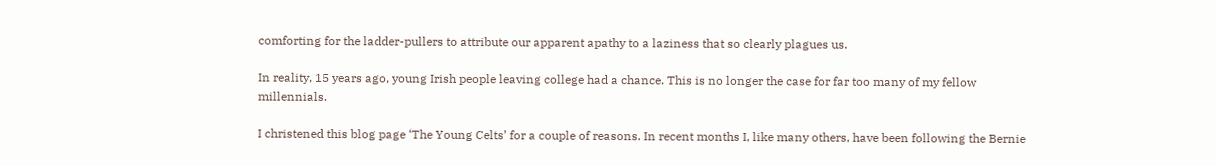comforting for the ladder-pullers to attribute our apparent apathy to a laziness that so clearly plagues us.

In reality, 15 years ago, young Irish people leaving college had a chance. This is no longer the case for far too many of my fellow millennials.

I christened this blog page ‘The Young Celts’ for a couple of reasons. In recent months I, like many others, have been following the Bernie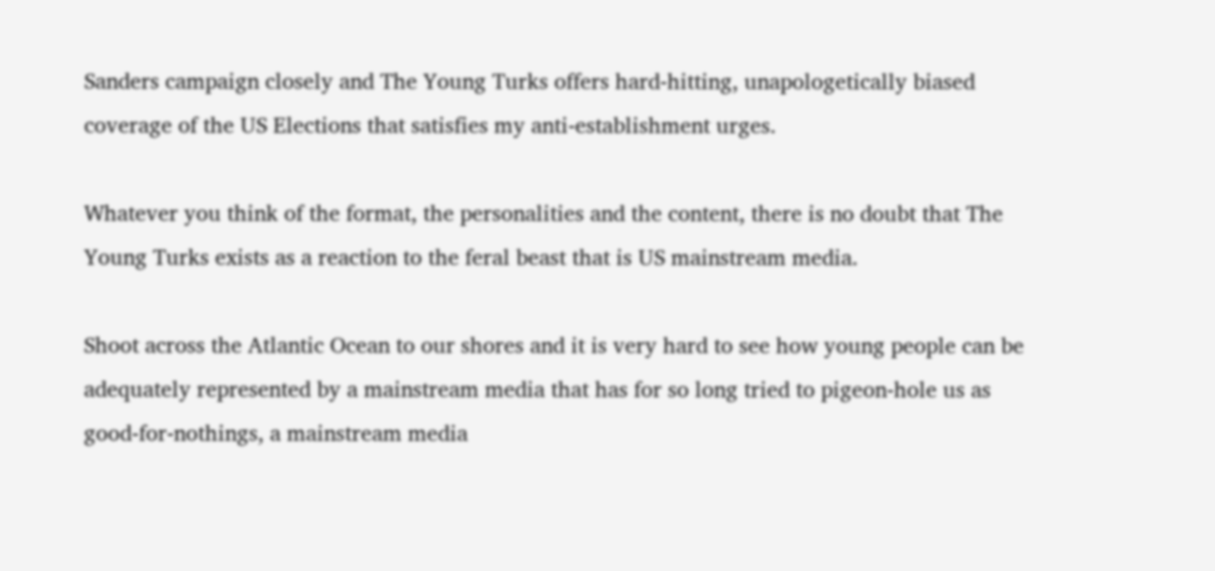Sanders campaign closely and The Young Turks offers hard-hitting, unapologetically biased coverage of the US Elections that satisfies my anti-establishment urges.

Whatever you think of the format, the personalities and the content, there is no doubt that The Young Turks exists as a reaction to the feral beast that is US mainstream media.

Shoot across the Atlantic Ocean to our shores and it is very hard to see how young people can be adequately represented by a mainstream media that has for so long tried to pigeon-hole us as good-for-nothings, a mainstream media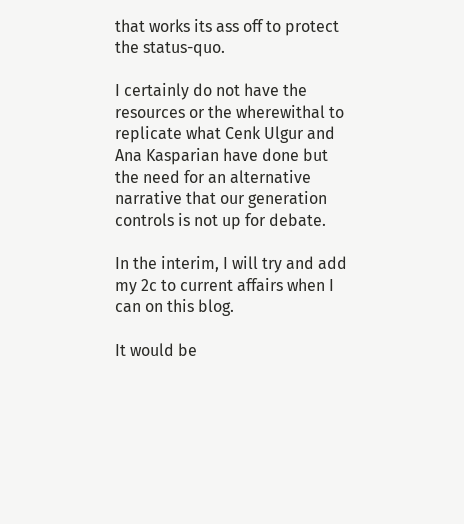that works its ass off to protect the status-quo.

I certainly do not have the resources or the wherewithal to replicate what Cenk Ulgur and Ana Kasparian have done but the need for an alternative narrative that our generation controls is not up for debate.

In the interim, I will try and add my 2c to current affairs when I can on this blog.

It would be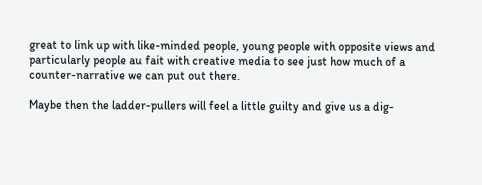great to link up with like-minded people, young people with opposite views and particularly people au fait with creative media to see just how much of a counter-narrative we can put out there.

Maybe then the ladder-pullers will feel a little guilty and give us a dig-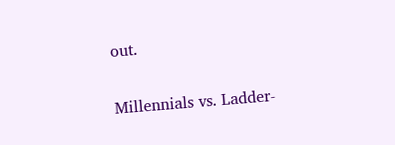out.

Millennials vs. Ladder-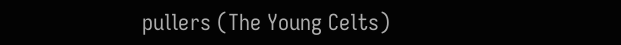pullers (The Young Celts)